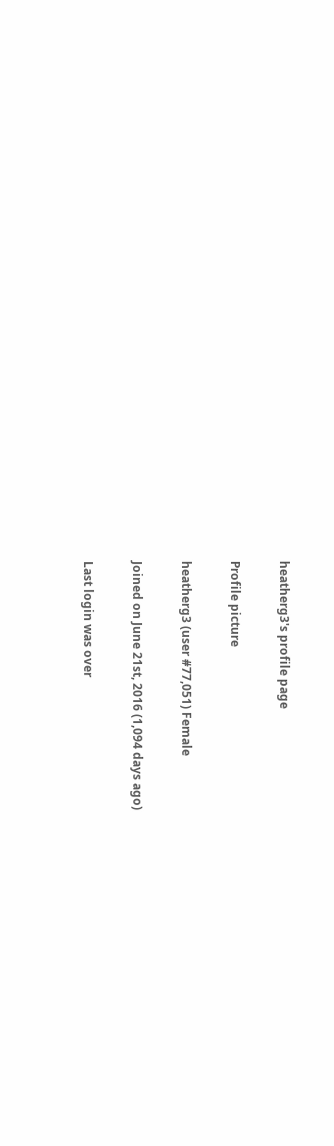heatherg3's profile page

Profile picture

heatherg3 (user #77,051) Female

Joined on June 21st, 2016 (1,094 days ago)

Last login was over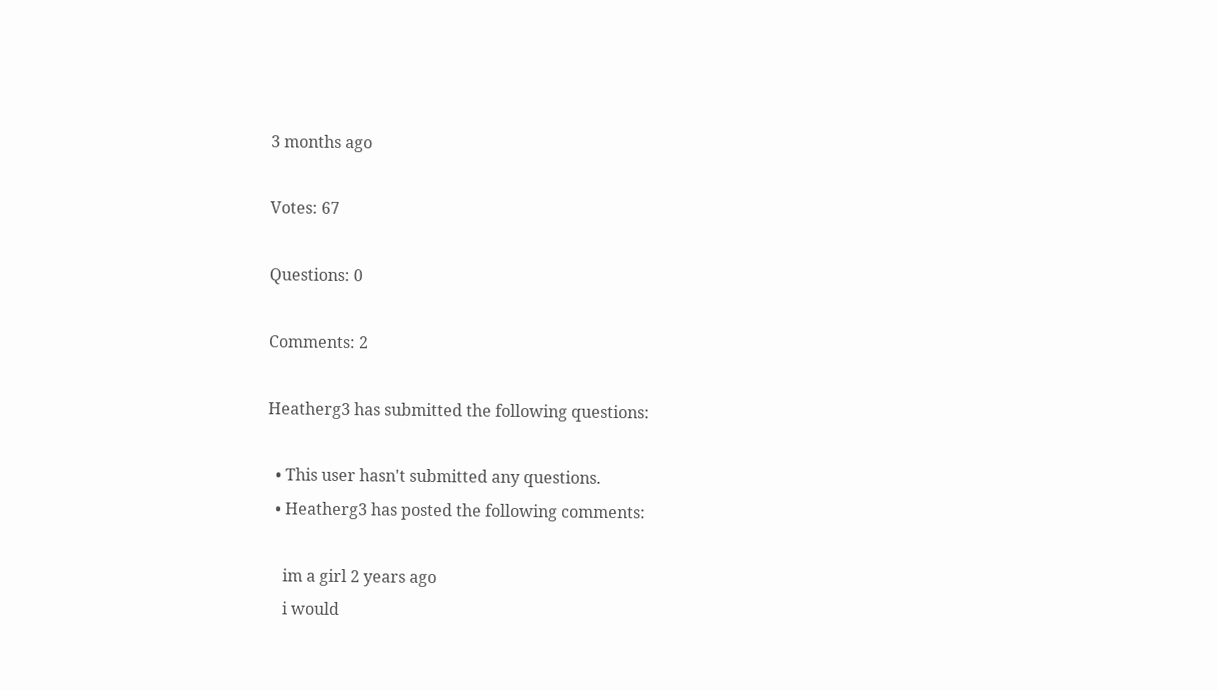3 months ago

Votes: 67

Questions: 0

Comments: 2

Heatherg3 has submitted the following questions:

  • This user hasn't submitted any questions.
  • Heatherg3 has posted the following comments:

    im a girl 2 years ago
    i would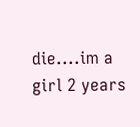die....im a girl 2 years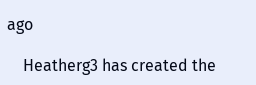ago

    Heatherg3 has created the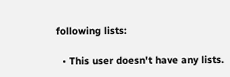following lists:

  • This user doesn't have any lists.